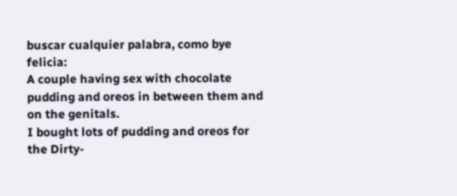buscar cualquier palabra, como bye felicia:
A couple having sex with chocolate pudding and oreos in between them and on the genitals.
I bought lots of pudding and oreos for the Dirty-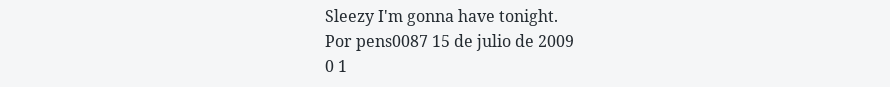Sleezy I'm gonna have tonight.
Por pens0087 15 de julio de 2009
0 1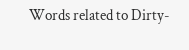Words related to Dirty-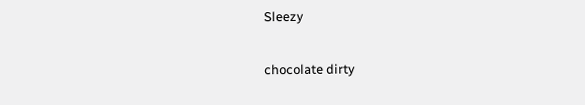Sleezy

chocolate dirty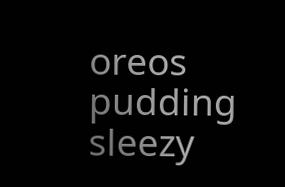oreos pudding sleezy